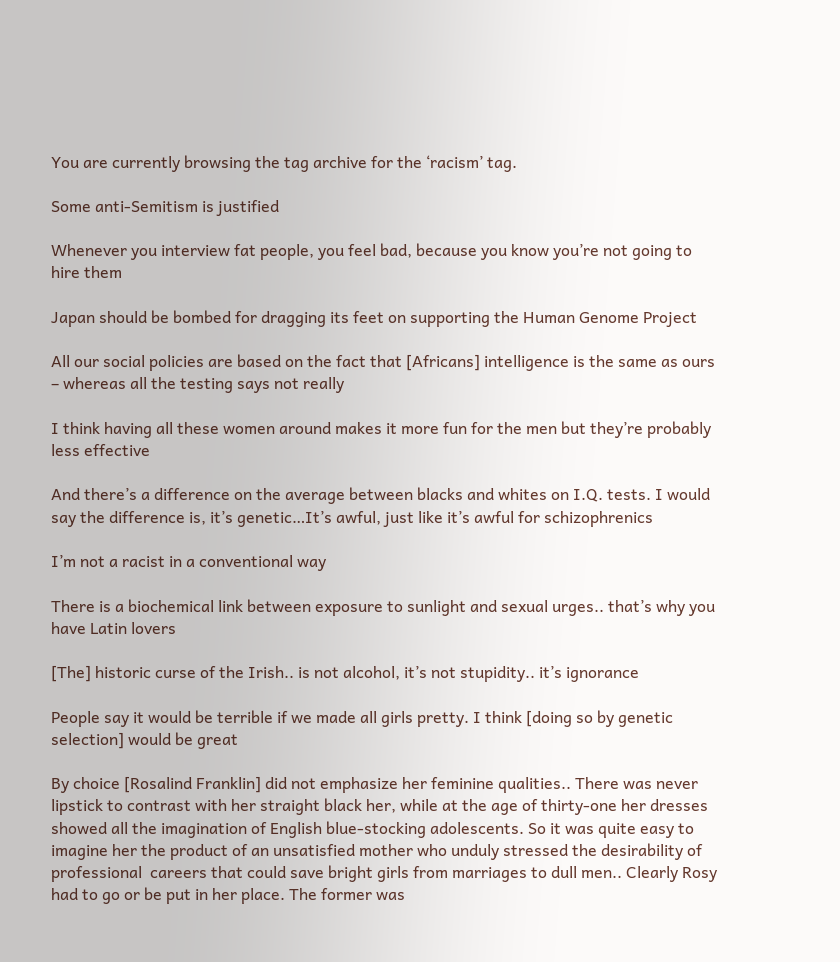You are currently browsing the tag archive for the ‘racism’ tag.

Some anti-Semitism is justified

Whenever you interview fat people, you feel bad, because you know you’re not going to hire them

Japan should be bombed for dragging its feet on supporting the Human Genome Project

All our social policies are based on the fact that [Africans] intelligence is the same as ours – whereas all the testing says not really

I think having all these women around makes it more fun for the men but they’re probably less effective

And there’s a difference on the average between blacks and whites on I.Q. tests. I would say the difference is, it’s genetic…It’s awful, just like it’s awful for schizophrenics

I’m not a racist in a conventional way

There is a biochemical link between exposure to sunlight and sexual urges.. that’s why you have Latin lovers

[The] historic curse of the Irish.. is not alcohol, it’s not stupidity.. it’s ignorance

People say it would be terrible if we made all girls pretty. I think [doing so by genetic selection] would be great

By choice [Rosalind Franklin] did not emphasize her feminine qualities.. There was never lipstick to contrast with her straight black her, while at the age of thirty-one her dresses showed all the imagination of English blue-stocking adolescents. So it was quite easy to imagine her the product of an unsatisfied mother who unduly stressed the desirability of professional  careers that could save bright girls from marriages to dull men.. Clearly Rosy had to go or be put in her place. The former was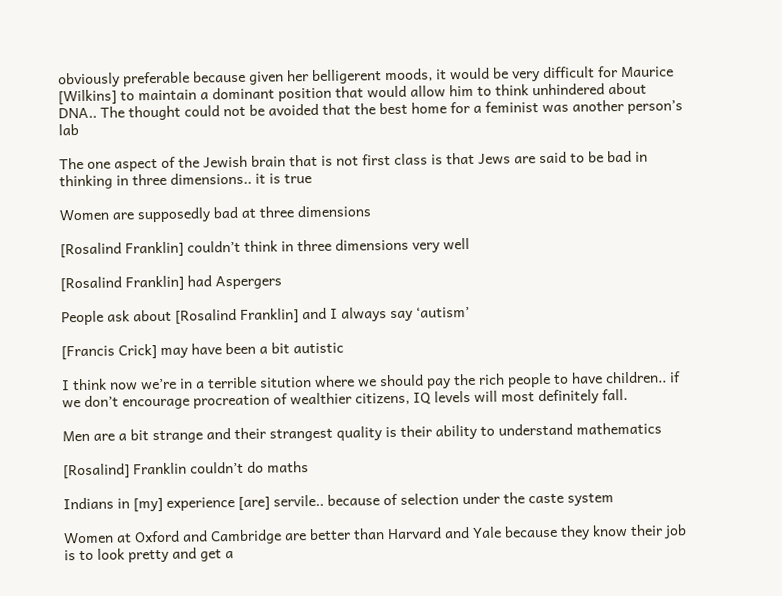obviously preferable because given her belligerent moods, it would be very difficult for Maurice [Wilkins] to maintain a dominant position that would allow him to think unhindered about DNA.. The thought could not be avoided that the best home for a feminist was another person’s lab

The one aspect of the Jewish brain that is not first class is that Jews are said to be bad in thinking in three dimensions.. it is true

Women are supposedly bad at three dimensions

[Rosalind Franklin] couldn’t think in three dimensions very well

[Rosalind Franklin] had Aspergers

People ask about [Rosalind Franklin] and I always say ‘autism’

[Francis Crick] may have been a bit autistic

I think now we’re in a terrible sitution where we should pay the rich people to have children.. if we don’t encourage procreation of wealthier citizens, IQ levels will most definitely fall.

Men are a bit strange and their strangest quality is their ability to understand mathematics

[Rosalind] Franklin couldn’t do maths

Indians in [my] experience [are] servile.. because of selection under the caste system

Women at Oxford and Cambridge are better than Harvard and Yale because they know their job is to look pretty and get a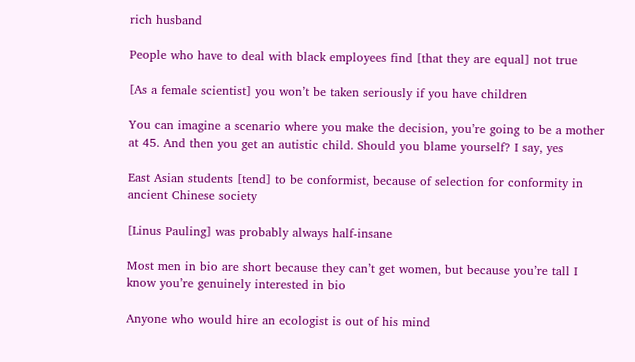rich husband

People who have to deal with black employees find [that they are equal] not true

[As a female scientist] you won’t be taken seriously if you have children

You can imagine a scenario where you make the decision, you’re going to be a mother at 45. And then you get an autistic child. Should you blame yourself? I say, yes

East Asian students [tend] to be conformist, because of selection for conformity in ancient Chinese society

[Linus Pauling] was probably always half-insane

Most men in bio are short because they can’t get women, but because you’re tall I know you’re genuinely interested in bio

Anyone who would hire an ecologist is out of his mind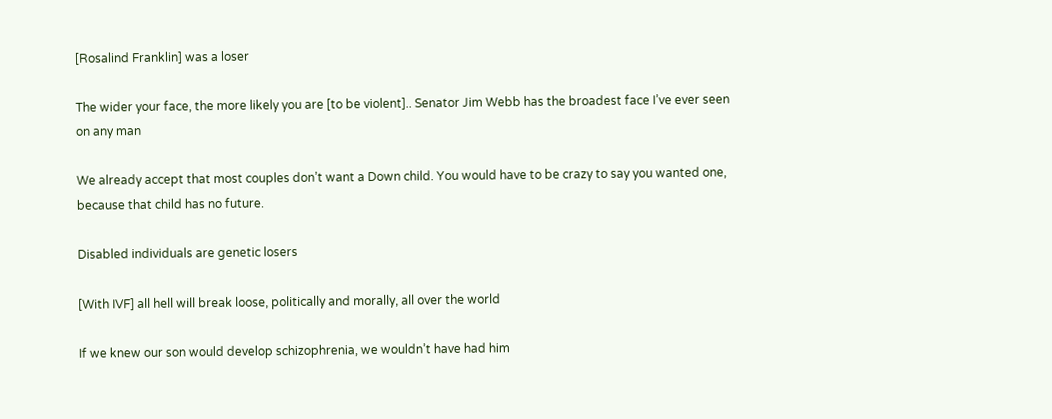[Rosalind Franklin] was a loser

The wider your face, the more likely you are [to be violent].. Senator Jim Webb has the broadest face I’ve ever seen on any man

We already accept that most couples don’t want a Down child. You would have to be crazy to say you wanted one, because that child has no future.

Disabled individuals are genetic losers

[With IVF] all hell will break loose, politically and morally, all over the world

If we knew our son would develop schizophrenia, we wouldn’t have had him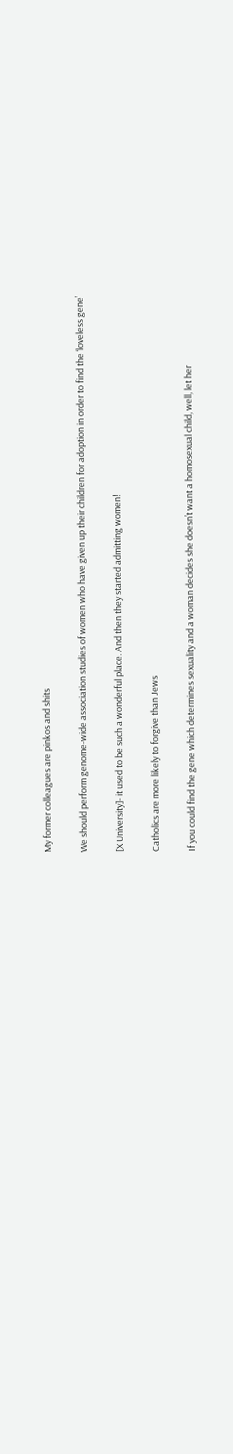My former colleagues are pinkos and shits

We should perform genome-wide association studies of women who have given up their children for adoption in order to find the ‘loveless gene’

[X University]- it used to be such a wonderful place. And then they started admitting women!

Catholics are more likely to forgive than Jews

If you could find the gene which determines sexuality and a woman decides she doesn’t want a homosexual child, well, let her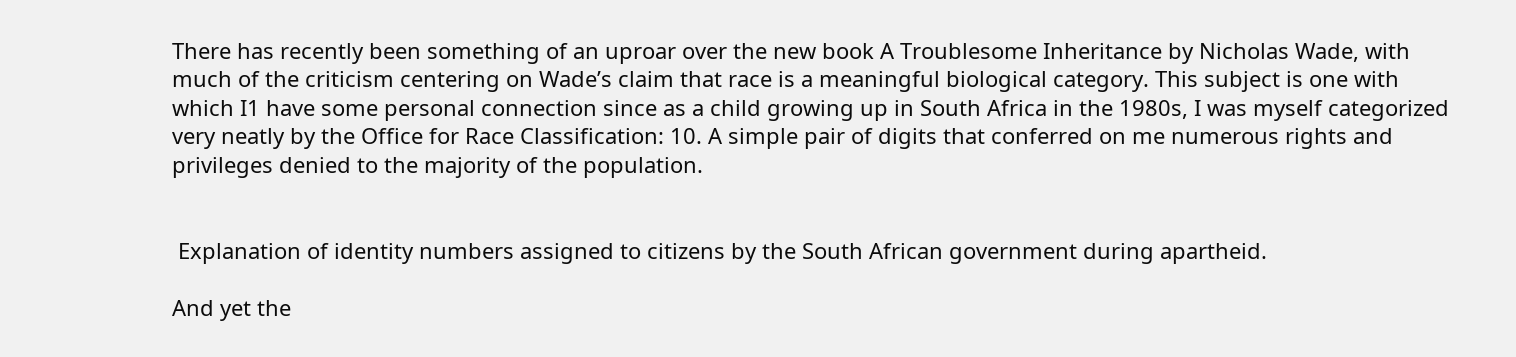There has recently been something of an uproar over the new book A Troublesome Inheritance by Nicholas Wade, with much of the criticism centering on Wade’s claim that race is a meaningful biological category. This subject is one with which I1 have some personal connection since as a child growing up in South Africa in the 1980s, I was myself categorized very neatly by the Office for Race Classification: 10. A simple pair of digits that conferred on me numerous rights and privileges denied to the majority of the population.


 Explanation of identity numbers assigned to citizens by the South African government during apartheid.

And yet the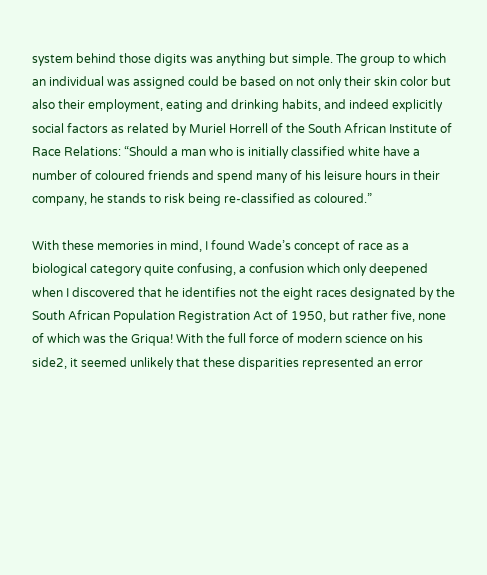system behind those digits was anything but simple. The group to which an individual was assigned could be based on not only their skin color but also their employment, eating and drinking habits, and indeed explicitly social factors as related by Muriel Horrell of the South African Institute of Race Relations: “Should a man who is initially classified white have a number of coloured friends and spend many of his leisure hours in their company, he stands to risk being re-classified as coloured.”

With these memories in mind, I found Wade’s concept of race as a biological category quite confusing, a confusion which only deepened when I discovered that he identifies not the eight races designated by the South African Population Registration Act of 1950, but rather five, none of which was the Griqua! With the full force of modern science on his side2, it seemed unlikely that these disparities represented an error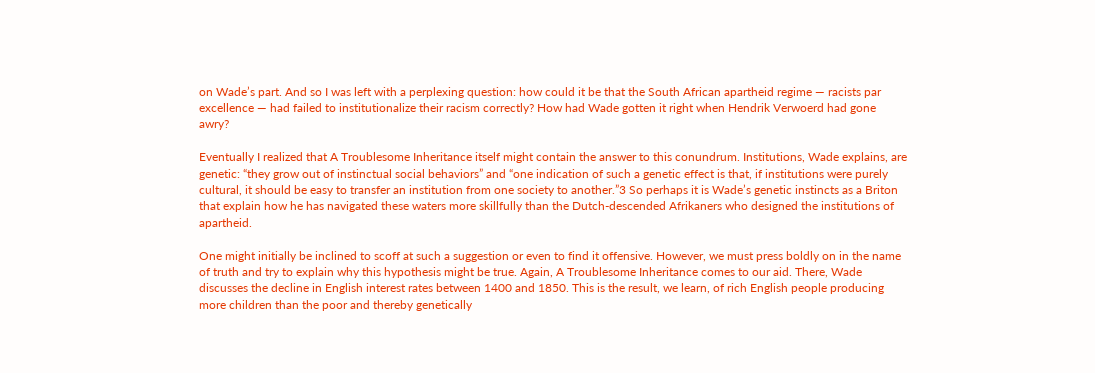on Wade’s part. And so I was left with a perplexing question: how could it be that the South African apartheid regime — racists par excellence — had failed to institutionalize their racism correctly? How had Wade gotten it right when Hendrik Verwoerd had gone awry?

Eventually I realized that A Troublesome Inheritance itself might contain the answer to this conundrum. Institutions, Wade explains, are genetic: “they grow out of instinctual social behaviors” and “one indication of such a genetic effect is that, if institutions were purely cultural, it should be easy to transfer an institution from one society to another.”3 So perhaps it is Wade’s genetic instincts as a Briton that explain how he has navigated these waters more skillfully than the Dutch-descended Afrikaners who designed the institutions of apartheid.

One might initially be inclined to scoff at such a suggestion or even to find it offensive. However, we must press boldly on in the name of truth and try to explain why this hypothesis might be true. Again, A Troublesome Inheritance comes to our aid. There, Wade discusses the decline in English interest rates between 1400 and 1850. This is the result, we learn, of rich English people producing more children than the poor and thereby genetically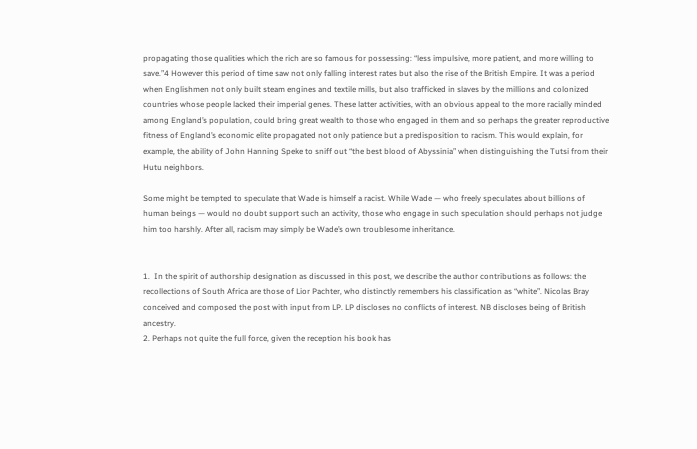propagating those qualities which the rich are so famous for possessing: “less impulsive, more patient, and more willing to save.”4 However this period of time saw not only falling interest rates but also the rise of the British Empire. It was a period when Englishmen not only built steam engines and textile mills, but also trafficked in slaves by the millions and colonized countries whose people lacked their imperial genes. These latter activities, with an obvious appeal to the more racially minded among England’s population, could bring great wealth to those who engaged in them and so perhaps the greater reproductive fitness of England’s economic elite propagated not only patience but a predisposition to racism. This would explain, for example, the ability of John Hanning Speke to sniff out “the best blood of Abyssinia” when distinguishing the Tutsi from their Hutu neighbors.

Some might be tempted to speculate that Wade is himself a racist. While Wade — who freely speculates about billions of human beings — would no doubt support such an activity, those who engage in such speculation should perhaps not judge him too harshly. After all, racism may simply be Wade’s own troublesome inheritance.


1.  In the spirit of authorship designation as discussed in this post, we describe the author contributions as follows: the recollections of South Africa are those of Lior Pachter, who distinctly remembers his classification as “white”. Nicolas Bray conceived and composed the post with input from LP. LP discloses no conflicts of interest. NB discloses being of British ancestry.
2. Perhaps not quite the full force, given the reception his book has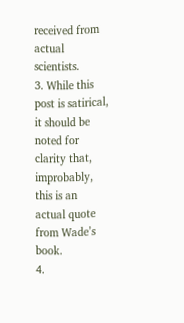received from actual scientists.
3. While this post is satirical, it should be noted for clarity that, improbably, this is an actual quote from Wade’s book.
4.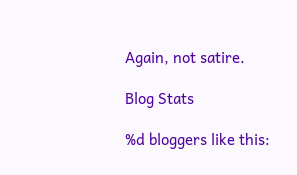Again, not satire.

Blog Stats

%d bloggers like this: